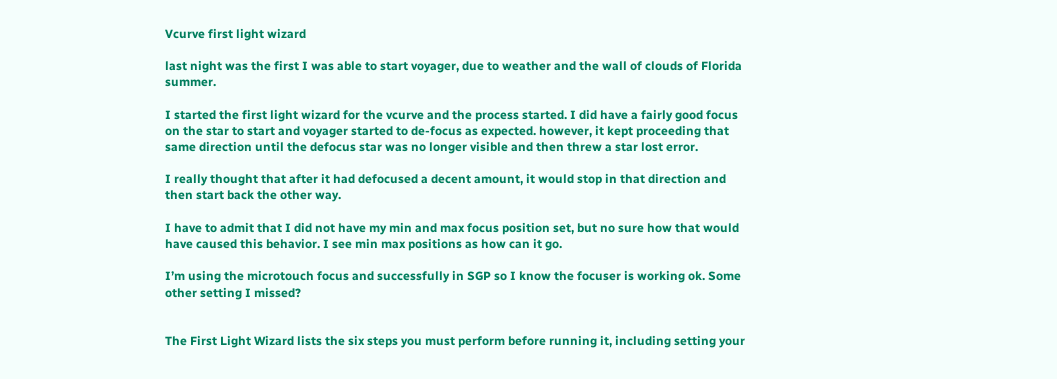Vcurve first light wizard

last night was the first I was able to start voyager, due to weather and the wall of clouds of Florida summer.

I started the first light wizard for the vcurve and the process started. I did have a fairly good focus on the star to start and voyager started to de-focus as expected. however, it kept proceeding that same direction until the defocus star was no longer visible and then threw a star lost error.

I really thought that after it had defocused a decent amount, it would stop in that direction and then start back the other way.

I have to admit that I did not have my min and max focus position set, but no sure how that would have caused this behavior. I see min max positions as how can it go.

I’m using the microtouch focus and successfully in SGP so I know the focuser is working ok. Some other setting I missed?


The First Light Wizard lists the six steps you must perform before running it, including setting your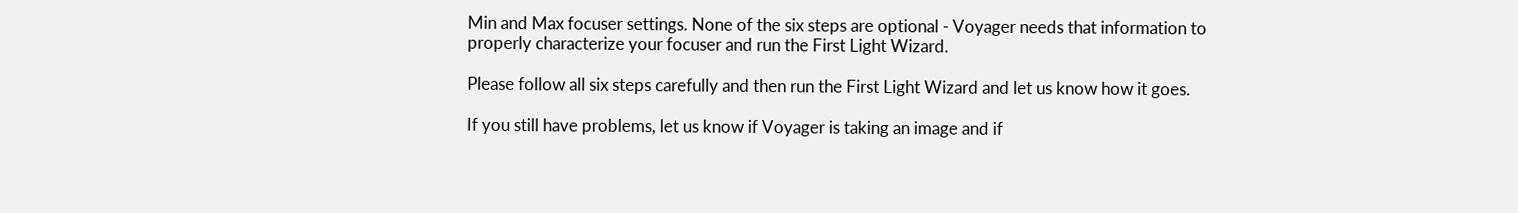Min and Max focuser settings. None of the six steps are optional - Voyager needs that information to properly characterize your focuser and run the First Light Wizard.

Please follow all six steps carefully and then run the First Light Wizard and let us know how it goes.

If you still have problems, let us know if Voyager is taking an image and if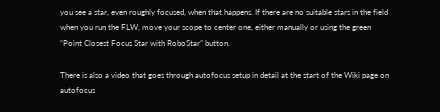you see a star, even roughly focused, when that happens. If there are no suitable stars in the field when you run the FLW, move your scope to center one, either manually or using the green “Point Closest Focus Star with RoboStar” button.

There is also a video that goes through autofocus setup in detail at the start of the Wiki page on autofocus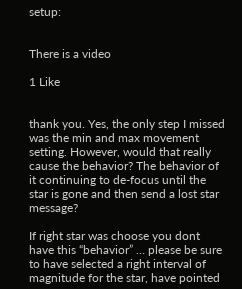setup:


There is a video

1 Like


thank you. Yes, the only step I missed was the min and max movement setting. However, would that really cause the behavior? The behavior of it continuing to de-focus until the star is gone and then send a lost star message?

If right star was choose you dont have this “behavior” … please be sure to have selected a right interval of magnitude for the star, have pointed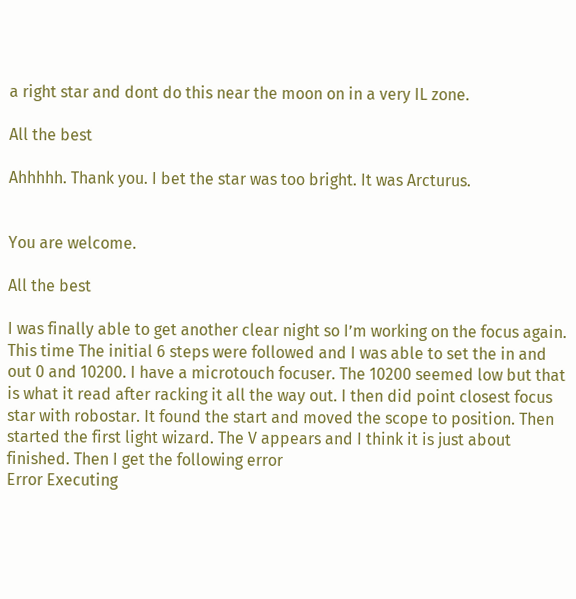a right star and dont do this near the moon on in a very IL zone.

All the best

Ahhhhh. Thank you. I bet the star was too bright. It was Arcturus.


You are welcome.

All the best

I was finally able to get another clear night so I’m working on the focus again. This time The initial 6 steps were followed and I was able to set the in and out 0 and 10200. I have a microtouch focuser. The 10200 seemed low but that is what it read after racking it all the way out. I then did point closest focus star with robostar. It found the start and moved the scope to position. Then started the first light wizard. The V appears and I think it is just about finished. Then I get the following error
Error Executing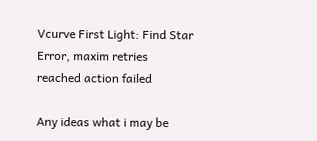Vcurve First Light: Find Star Error, maxim retries reached action failed

Any ideas what i may be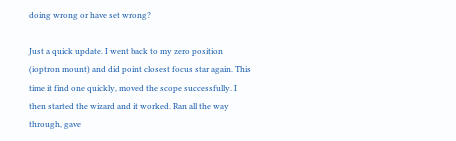doing wrong or have set wrong?

Just a quick update. I went back to my zero position (ioptron mount) and did point closest focus star again. This time it find one quickly, moved the scope successfully. I then started the wizard and it worked. Ran all the way through, gave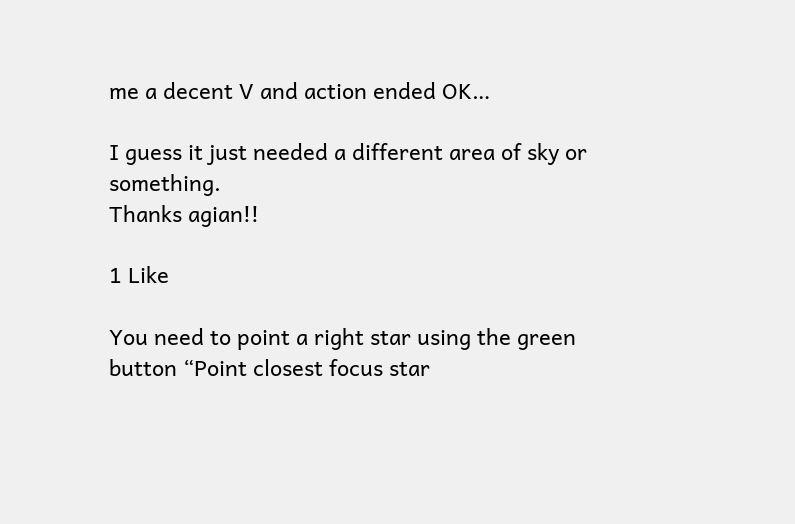me a decent V and action ended OK…

I guess it just needed a different area of sky or something.
Thanks agian!!

1 Like

You need to point a right star using the green button “Point closest focus star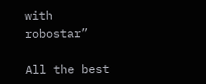with robostar”

All the best